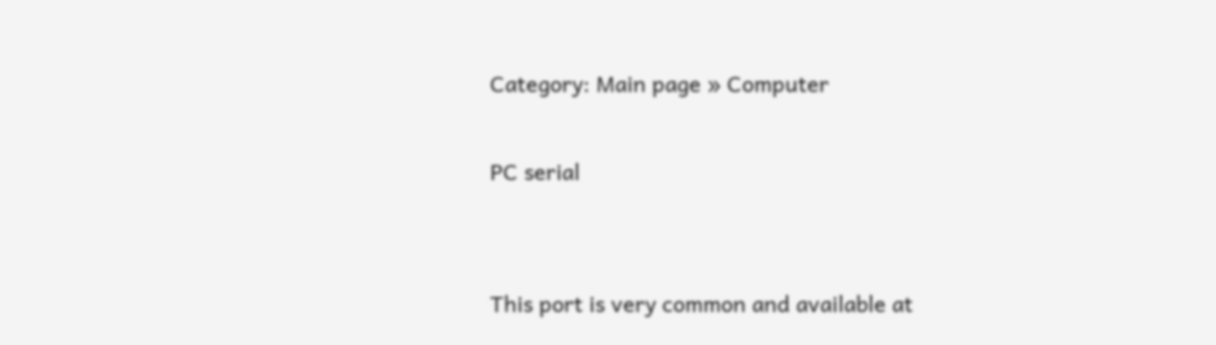Category: Main page » Computer

PC serial


This port is very common and available at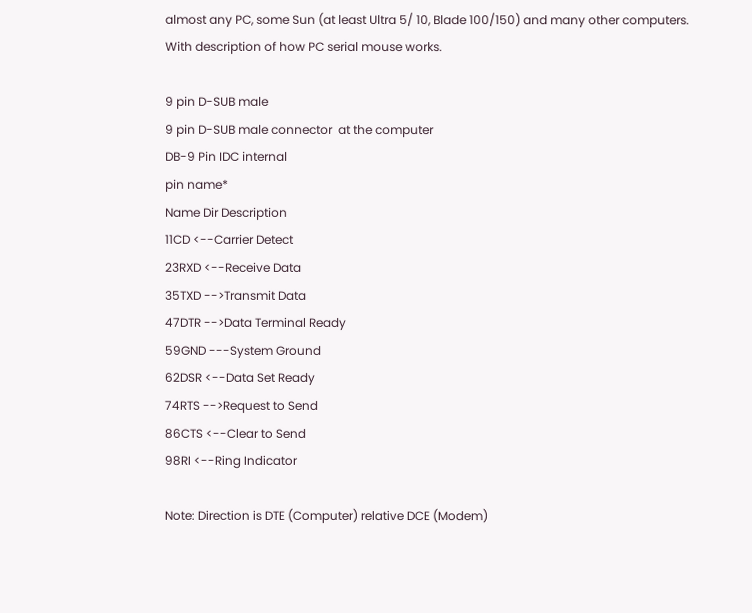almost any PC, some Sun (at least Ultra 5/ 10, Blade 100/150) and many other computers. With description of how PC serial mouse works.

9 pin D-SUB male
9 pin D-SUB male connector  at the computer
DB-9 Pin IDC internal
pin name*
Name Dir Description
11CD <--Carrier Detect
23RXD <--Receive Data
35TXD -->Transmit Data
47DTR -->Data Terminal Ready
59GND ---System Ground
62DSR <--Data Set Ready
74RTS -->Request to Send
86CTS <--Clear to Send
98RI <--Ring Indicator

Note: Direction is DTE (Computer) relative DCE (Modem)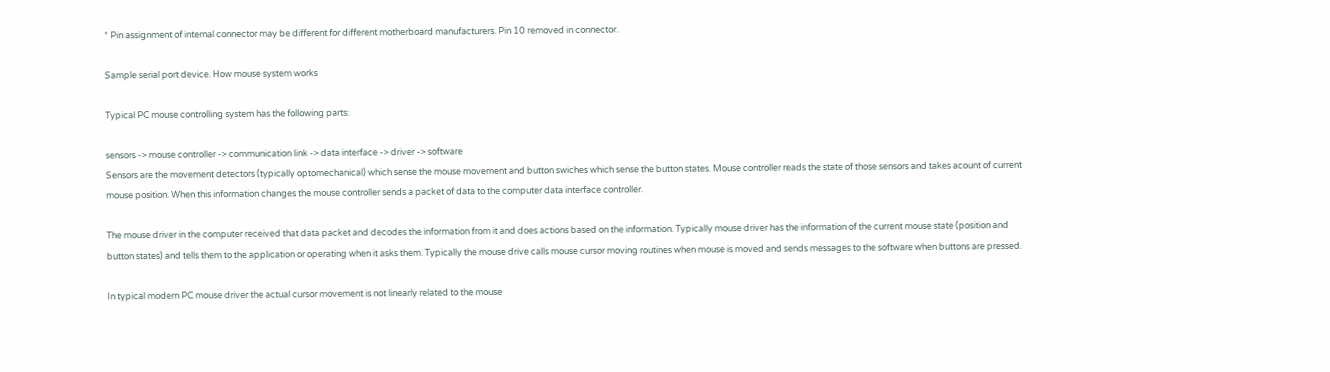* Pin assignment of internal connector may be different for different motherboard manufacturers. Pin 10 removed in connector.

Sample serial port device. How mouse system works

Typical PC mouse controlling system has the following parts:

sensors -> mouse controller -> communication link -> data interface -> driver -> software
Sensors are the movement detectors (typically optomechanical) which sense the mouse movement and button swiches which sense the button states. Mouse controller reads the state of those sensors and takes acount of current mouse position. When this information changes the mouse controller sends a packet of data to the computer data interface controller.

The mouse driver in the computer received that data packet and decodes the information from it and does actions based on the information. Typically mouse driver has the information of the current mouse state (position and button states) and tells them to the application or operating when it asks them. Typically the mouse drive calls mouse cursor moving routines when mouse is moved and sends messages to the software when buttons are pressed.

In typical modern PC mouse driver the actual cursor movement is not linearly related to the mouse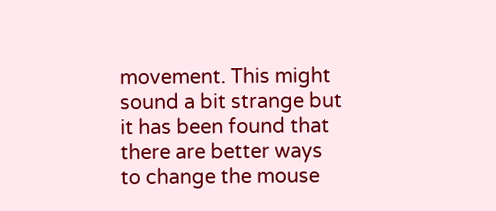movement. This might sound a bit strange but it has been found that there are better ways to change the mouse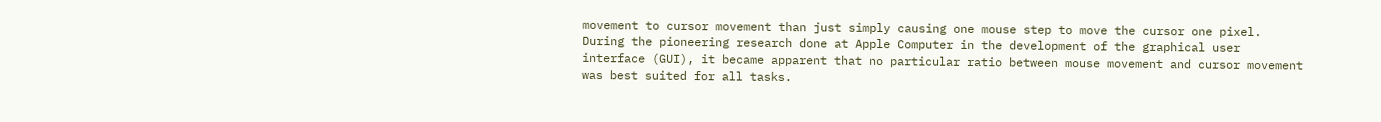movement to cursor movement than just simply causing one mouse step to move the cursor one pixel. During the pioneering research done at Apple Computer in the development of the graphical user interface (GUI), it became apparent that no particular ratio between mouse movement and cursor movement was best suited for all tasks.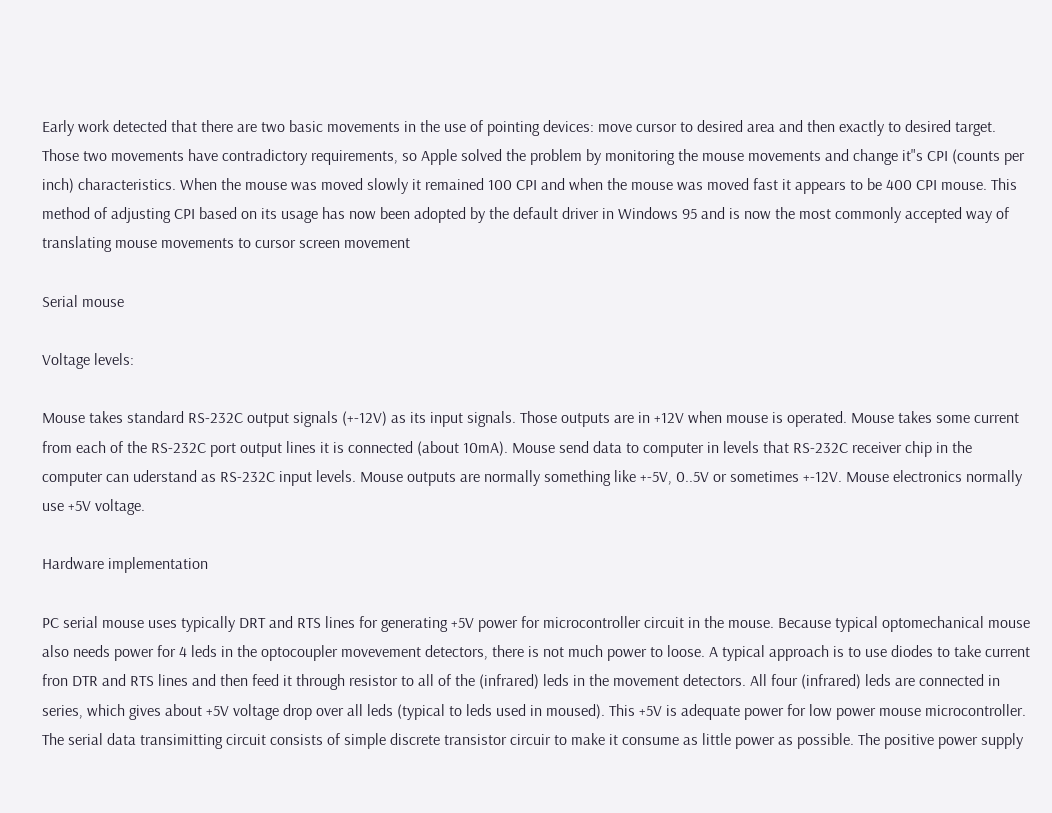Early work detected that there are two basic movements in the use of pointing devices: move cursor to desired area and then exactly to desired target. Those two movements have contradictory requirements, so Apple solved the problem by monitoring the mouse movements and change it"s CPI (counts per inch) characteristics. When the mouse was moved slowly it remained 100 CPI and when the mouse was moved fast it appears to be 400 CPI mouse. This method of adjusting CPI based on its usage has now been adopted by the default driver in Windows 95 and is now the most commonly accepted way of translating mouse movements to cursor screen movement

Serial mouse

Voltage levels:

Mouse takes standard RS-232C output signals (+-12V) as its input signals. Those outputs are in +12V when mouse is operated. Mouse takes some current from each of the RS-232C port output lines it is connected (about 10mA). Mouse send data to computer in levels that RS-232C receiver chip in the computer can uderstand as RS-232C input levels. Mouse outputs are normally something like +-5V, 0..5V or sometimes +-12V. Mouse electronics normally use +5V voltage.

Hardware implementation

PC serial mouse uses typically DRT and RTS lines for generating +5V power for microcontroller circuit in the mouse. Because typical optomechanical mouse also needs power for 4 leds in the optocoupler movevement detectors, there is not much power to loose. A typical approach is to use diodes to take current fron DTR and RTS lines and then feed it through resistor to all of the (infrared) leds in the movement detectors. All four (infrared) leds are connected in series, which gives about +5V voltage drop over all leds (typical to leds used in moused). This +5V is adequate power for low power mouse microcontroller. The serial data transimitting circuit consists of simple discrete transistor circuir to make it consume as little power as possible. The positive power supply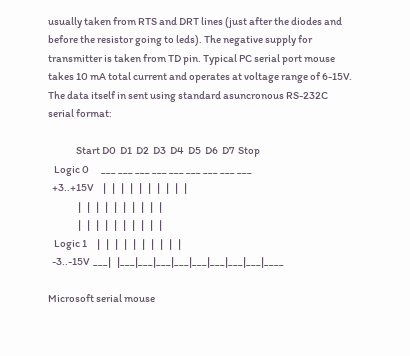usually taken from RTS and DRT lines (just after the diodes and before the resistor going to leds). The negative supply for transmitter is taken from TD pin. Typical PC serial port mouse takes 10 mA total current and operates at voltage range of 6-15V. The data itself in sent using standard asuncronous RS-232C serial format:

              Start D0  D1  D2  D3  D4  D5  D6  D7  Stop
   Logic 0      ___ ___ ___ ___ ___ ___ ___ ___ ___
  +3..+15V     |   |   |   |   |   |   |   |   |   |
               |   |   |   |   |   |   |   |   |   |
               |   |   |   |   |   |   |   |   |   |
   Logic 1     |   |   |   |   |   |   |   |   |   |
  -3..-15V  ___|   |___|___|___|___|___|___|___|___|____

Microsoft serial mouse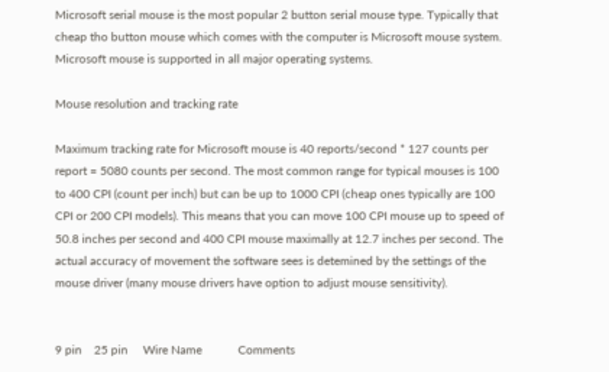Microsoft serial mouse is the most popular 2 button serial mouse type. Typically that cheap tho button mouse which comes with the computer is Microsoft mouse system. Microsoft mouse is supported in all major operating systems.

Mouse resolution and tracking rate

Maximum tracking rate for Microsoft mouse is 40 reports/second * 127 counts per report = 5080 counts per second. The most common range for typical mouses is 100 to 400 CPI (count per inch) but can be up to 1000 CPI (cheap ones typically are 100 CPI or 200 CPI models). This means that you can move 100 CPI mouse up to speed of 50.8 inches per second and 400 CPI mouse maximally at 12.7 inches per second. The actual accuracy of movement the software sees is detemined by the settings of the mouse driver (many mouse drivers have option to adjust mouse sensitivity).


9 pin    25 pin     Wire Name            Comments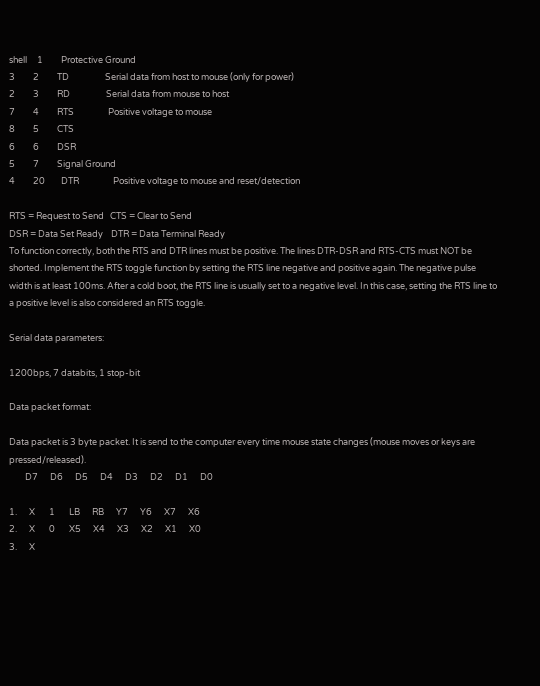shell     1         Protective Ground
3         2         TD                  Serial data from host to mouse (only for power)
2         3         RD                  Serial data from mouse to host
7         4         RTS                 Positive voltage to mouse
8         5         CTS
6         6         DSR
5         7         Signal Ground
4         20        DTR                 Positive voltage to mouse and reset/detection

RTS = Request to Send   CTS = Clear to Send
DSR = Data Set Ready    DTR = Data Terminal Ready
To function correctly, both the RTS and DTR lines must be positive. The lines DTR-DSR and RTS-CTS must NOT be shorted. Implement the RTS toggle function by setting the RTS line negative and positive again. The negative pulse width is at least 100ms. After a cold boot, the RTS line is usually set to a negative level. In this case, setting the RTS line to a positive level is also considered an RTS toggle.

Serial data parameters:

1200bps, 7 databits, 1 stop-bit

Data packet format:

Data packet is 3 byte packet. It is send to the computer every time mouse state changes (mouse moves or keys are pressed/released).
        D7      D6      D5      D4      D3      D2      D1      D0

1.      X       1       LB      RB      Y7      Y6      X7      X6
2.      X       0       X5      X4      X3      X2      X1      X0
3.      X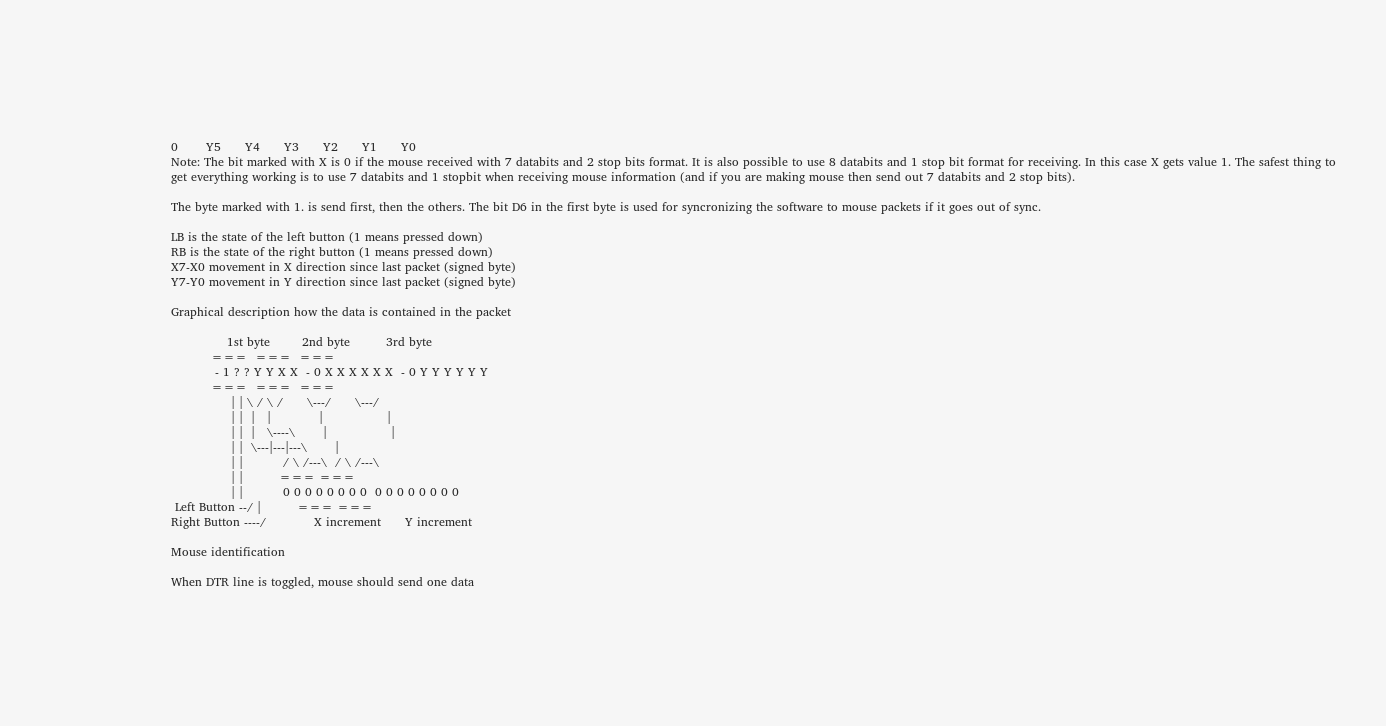0       Y5      Y4      Y3      Y2      Y1      Y0
Note: The bit marked with X is 0 if the mouse received with 7 databits and 2 stop bits format. It is also possible to use 8 databits and 1 stop bit format for receiving. In this case X gets value 1. The safest thing to get everything working is to use 7 databits and 1 stopbit when receiving mouse information (and if you are making mouse then send out 7 databits and 2 stop bits).

The byte marked with 1. is send first, then the others. The bit D6 in the first byte is used for syncronizing the software to mouse packets if it goes out of sync.

LB is the state of the left button (1 means pressed down)
RB is the state of the right button (1 means pressed down)
X7-X0 movement in X direction since last packet (signed byte)
Y7-Y0 movement in Y direction since last packet (signed byte)

Graphical description how the data is contained in the packet

              1st byte        2nd byte         3rd byte
          ===  ===  ===
           - 1 ? ? Y Y X X  - 0 X X X X X X  - 0 Y Y Y Y Y Y
          ===  ===  ===
               | | \ / \ /      \---/      \---/
               | |  |   |            |                |
               | |  |   \----\       |                |
               | |  \---|---|---\       |
               | |          / \ /---\  / \ /---\
               | |         === ===
               | |          0 0 0 0 0 0 0 0  0 0 0 0 0 0 0 0
 Left Button --/ |         === ===
Right Button ----/            X increment      Y increment

Mouse identification

When DTR line is toggled, mouse should send one data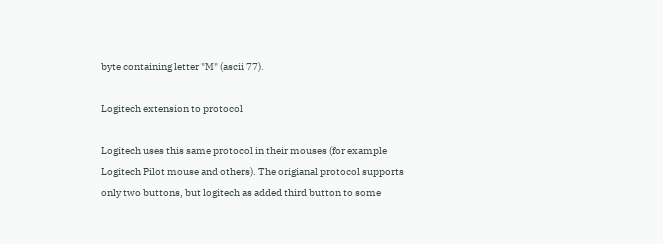byte containing letter "M" (ascii 77).

Logitech extension to protocol

Logitech uses this same protocol in their mouses (for example Logitech Pilot mouse and others). The origianal protocol supports only two buttons, but logitech as added third button to some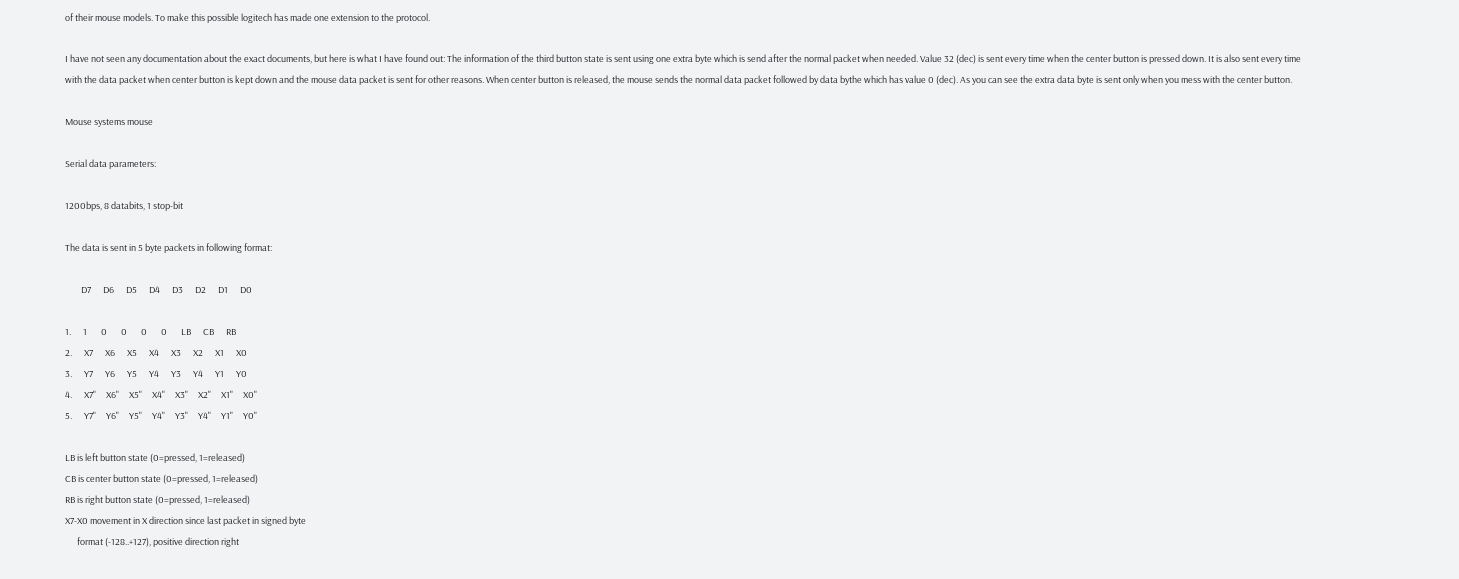of their mouse models. To make this possible logitech has made one extension to the protocol.

I have not seen any documentation about the exact documents, but here is what I have found out: The information of the third button state is sent using one extra byte which is send after the normal packet when needed. Value 32 (dec) is sent every time when the center button is pressed down. It is also sent every time with the data packet when center button is kept down and the mouse data packet is sent for other reasons. When center button is released, the mouse sends the normal data packet followed by data bythe which has value 0 (dec). As you can see the extra data byte is sent only when you mess with the center button.

Mouse systems mouse

Serial data parameters:

1200bps, 8 databits, 1 stop-bit

The data is sent in 5 byte packets in following format:

        D7      D6      D5      D4      D3      D2      D1      D0

1.      1       0       0       0       0       LB      CB      RB
2.      X7      X6      X5      X4      X3      X2      X1      X0
3.      Y7      Y6      Y5      Y4      Y3      Y4      Y1      Y0
4.      X7"     X6"     X5"     X4"     X3"     X2"     X1"     X0"
5.      Y7"     Y6"     Y5"     Y4"     Y3"     Y4"     Y1"     Y0"

LB is left button state (0=pressed, 1=released)
CB is center button state (0=pressed, 1=released)
RB is right button state (0=pressed, 1=released)
X7-X0 movement in X direction since last packet in signed byte
      format (-128..+127), positive direction right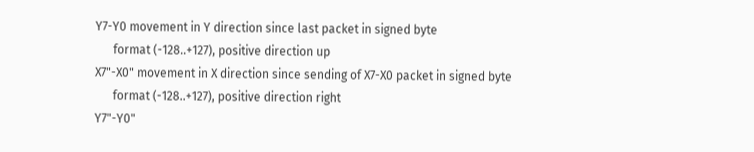Y7-Y0 movement in Y direction since last packet in signed byte
      format (-128..+127), positive direction up
X7"-X0" movement in X direction since sending of X7-X0 packet in signed byte
      format (-128..+127), positive direction right
Y7"-Y0"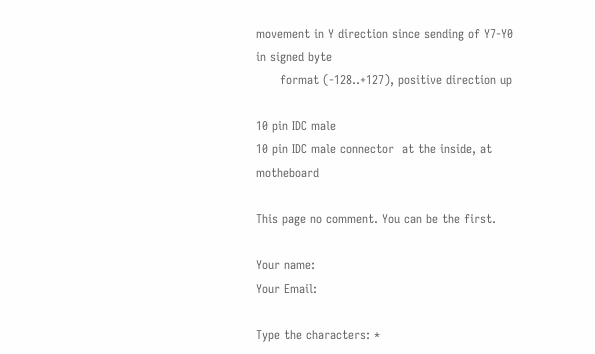movement in Y direction since sending of Y7-Y0 in signed byte
      format (-128..+127), positive direction up

10 pin IDC male
10 pin IDC male connector  at the inside, at motheboard

This page no comment. You can be the first.

Your name:
Your Email:

Type the characters: *